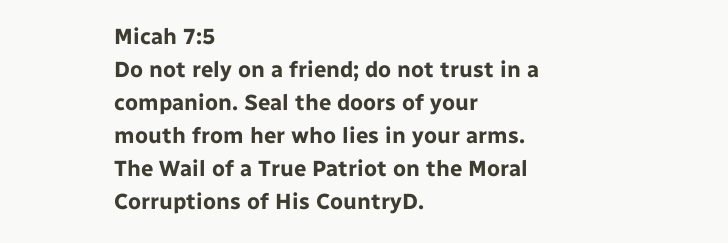Micah 7:5
Do not rely on a friend; do not trust in a companion. Seal the doors of your mouth from her who lies in your arms.
The Wail of a True Patriot on the Moral Corruptions of His CountryD.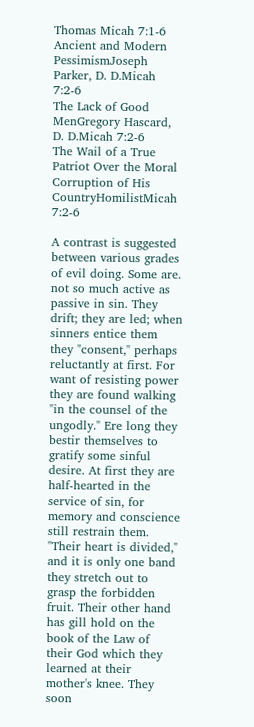Thomas Micah 7:1-6
Ancient and Modern PessimismJoseph Parker, D. D.Micah 7:2-6
The Lack of Good MenGregory Hascard, D. D.Micah 7:2-6
The Wail of a True Patriot Over the Moral Corruption of His CountryHomilistMicah 7:2-6

A contrast is suggested between various grades of evil doing. Some are. not so much active as passive in sin. They drift; they are led; when sinners entice them they "consent," perhaps reluctantly at first. For want of resisting power they are found walking "in the counsel of the ungodly." Ere long they bestir themselves to gratify some sinful desire. At first they are half-hearted in the service of sin, for memory and conscience still restrain them. "Their heart is divided," and it is only one band they stretch out to grasp the forbidden fruit. Their other hand has gill hold on the book of the Law of their God which they learned at their mother's knee. They soon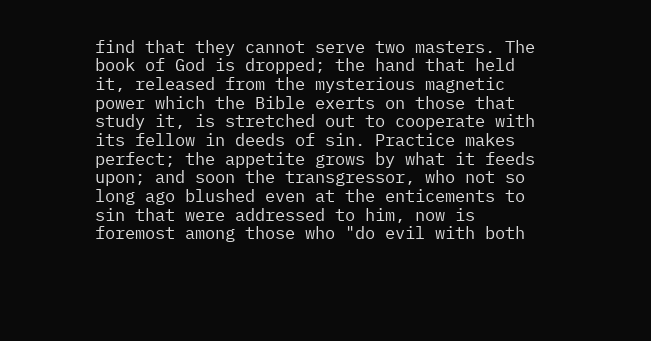find that they cannot serve two masters. The book of God is dropped; the hand that held it, released from the mysterious magnetic power which the Bible exerts on those that study it, is stretched out to cooperate with its fellow in deeds of sin. Practice makes perfect; the appetite grows by what it feeds upon; and soon the transgressor, who not so long ago blushed even at the enticements to sin that were addressed to him, now is foremost among those who "do evil with both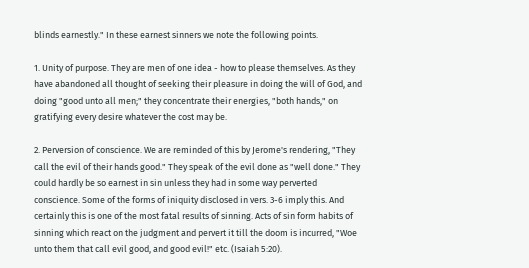blinds earnestly." In these earnest sinners we note the following points.

1. Unity of purpose. They are men of one idea - how to please themselves. As they have abandoned all thought of seeking their pleasure in doing the will of God, and doing "good unto all men;" they concentrate their energies, "both hands," on gratifying every desire whatever the cost may be.

2. Perversion of conscience. We are reminded of this by Jerome's rendering, "They call the evil of their hands good." They speak of the evil done as "well done." They could hardly be so earnest in sin unless they had in some way perverted conscience. Some of the forms of iniquity disclosed in vers. 3-6 imply this. And certainly this is one of the most fatal results of sinning. Acts of sin form habits of sinning which react on the judgment and pervert it till the doom is incurred, "Woe unto them that call evil good, and good evil!" etc. (Isaiah 5:20).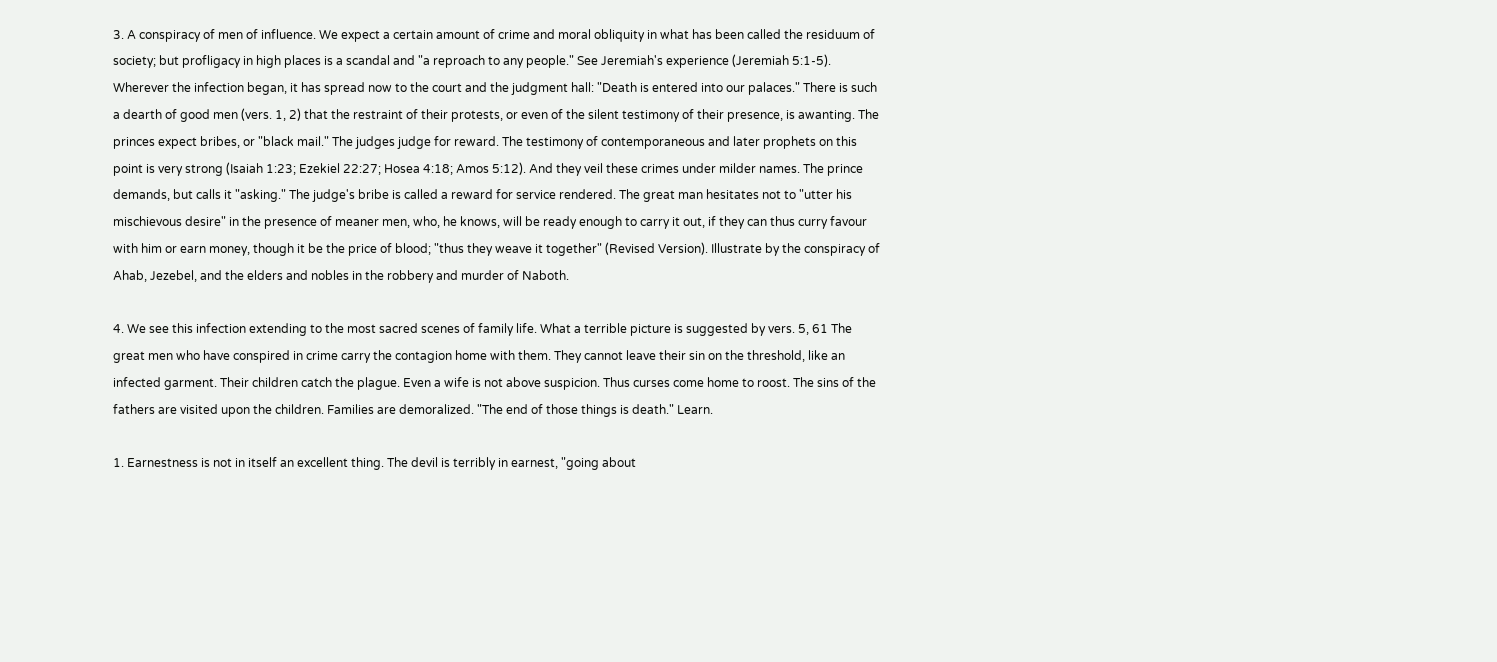3. A conspiracy of men of influence. We expect a certain amount of crime and moral obliquity in what has been called the residuum of society; but profligacy in high places is a scandal and "a reproach to any people." See Jeremiah's experience (Jeremiah 5:1-5). Wherever the infection began, it has spread now to the court and the judgment hall: "Death is entered into our palaces." There is such a dearth of good men (vers. 1, 2) that the restraint of their protests, or even of the silent testimony of their presence, is awanting. The princes expect bribes, or "black mail." The judges judge for reward. The testimony of contemporaneous and later prophets on this point is very strong (Isaiah 1:23; Ezekiel 22:27; Hosea 4:18; Amos 5:12). And they veil these crimes under milder names. The prince demands, but calls it "asking." The judge's bribe is called a reward for service rendered. The great man hesitates not to "utter his mischievous desire" in the presence of meaner men, who, he knows, will be ready enough to carry it out, if they can thus curry favour with him or earn money, though it be the price of blood; "thus they weave it together" (Revised Version). Illustrate by the conspiracy of Ahab, Jezebel, and the elders and nobles in the robbery and murder of Naboth.

4. We see this infection extending to the most sacred scenes of family life. What a terrible picture is suggested by vers. 5, 61 The great men who have conspired in crime carry the contagion home with them. They cannot leave their sin on the threshold, like an infected garment. Their children catch the plague. Even a wife is not above suspicion. Thus curses come home to roost. The sins of the fathers are visited upon the children. Families are demoralized. "The end of those things is death." Learn.

1. Earnestness is not in itself an excellent thing. The devil is terribly in earnest, "going about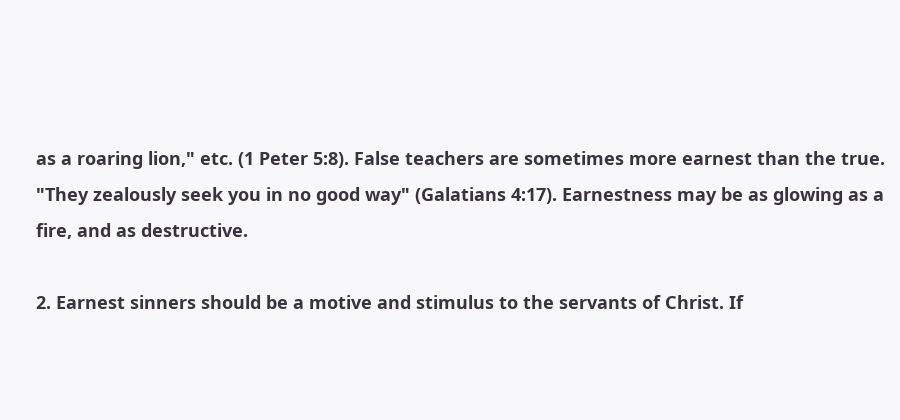as a roaring lion," etc. (1 Peter 5:8). False teachers are sometimes more earnest than the true. "They zealously seek you in no good way" (Galatians 4:17). Earnestness may be as glowing as a fire, and as destructive.

2. Earnest sinners should be a motive and stimulus to the servants of Christ. If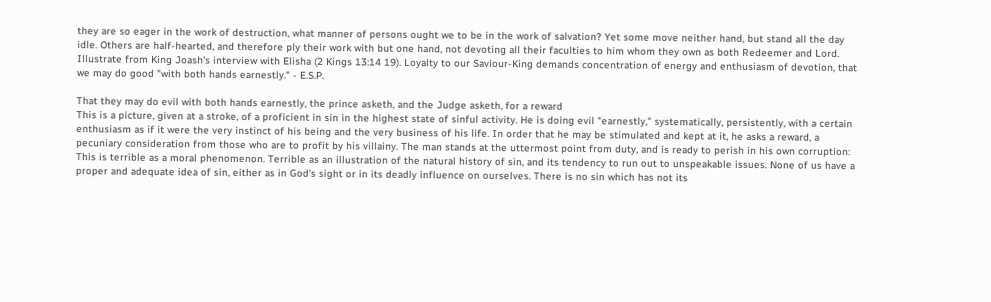they are so eager in the work of destruction, what manner of persons ought we to be in the work of salvation? Yet some move neither hand, but stand all the day idle. Others are half-hearted, and therefore ply their work with but one hand, not devoting all their faculties to him whom they own as both Redeemer and Lord. Illustrate from King Joash's interview with Elisha (2 Kings 13:14 19). Loyalty to our Saviour-King demands concentration of energy and enthusiasm of devotion, that we may do good "with both hands earnestly." - E.S.P.

That they may do evil with both hands earnestly, the prince asketh, and the Judge asketh, for a reward
This is a picture, given at a stroke, of a proficient in sin in the highest state of sinful activity. He is doing evil "earnestly," systematically, persistently, with a certain enthusiasm as if it were the very instinct of his being and the very business of his life. In order that he may be stimulated and kept at it, he asks a reward, a pecuniary consideration from those who are to profit by his villainy. The man stands at the uttermost point from duty, and is ready to perish in his own corruption: This is terrible as a moral phenomenon. Terrible as an illustration of the natural history of sin, and its tendency to run out to unspeakable issues. None of us have a proper and adequate idea of sin, either as in God's sight or in its deadly influence on ourselves. There is no sin which has not its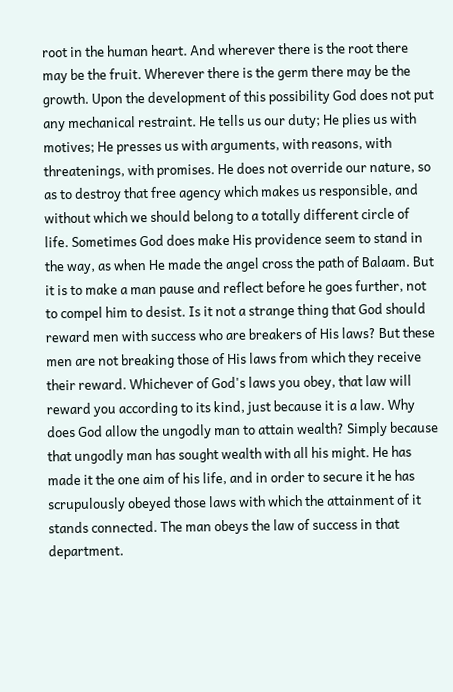root in the human heart. And wherever there is the root there may be the fruit. Wherever there is the germ there may be the growth. Upon the development of this possibility God does not put any mechanical restraint. He tells us our duty; He plies us with motives; He presses us with arguments, with reasons, with threatenings, with promises. He does not override our nature, so as to destroy that free agency which makes us responsible, and without which we should belong to a totally different circle of life. Sometimes God does make His providence seem to stand in the way, as when He made the angel cross the path of Balaam. But it is to make a man pause and reflect before he goes further, not to compel him to desist. Is it not a strange thing that God should reward men with success who are breakers of His laws? But these men are not breaking those of His laws from which they receive their reward. Whichever of God's laws you obey, that law will reward you according to its kind, just because it is a law. Why does God allow the ungodly man to attain wealth? Simply because that ungodly man has sought wealth with all his might. He has made it the one aim of his life, and in order to secure it he has scrupulously obeyed those laws with which the attainment of it stands connected. The man obeys the law of success in that department.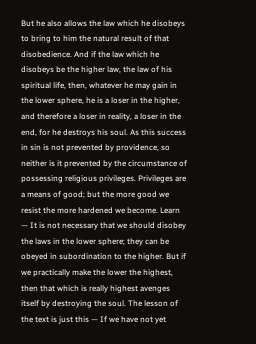But he also allows the law which he disobeys to bring to him the natural result of that disobedience. And if the law which he disobeys be the higher law, the law of his spiritual life, then, whatever he may gain in the lower sphere, he is a loser in the higher, and therefore a loser in reality, a loser in the end, for he destroys his soul. As this success in sin is not prevented by providence, so neither is it prevented by the circumstance of possessing religious privileges. Privileges are a means of good; but the more good we resist the more hardened we become. Learn — It is not necessary that we should disobey the laws in the lower sphere; they can be obeyed in subordination to the higher. But if we practically make the lower the highest, then that which is really highest avenges itself by destroying the soul. The lesson of the text is just this — If we have not yet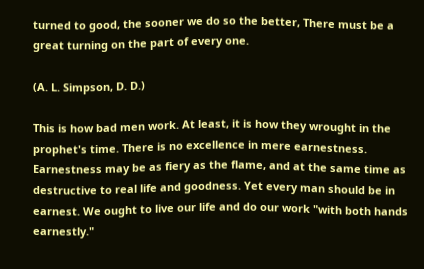turned to good, the sooner we do so the better, There must be a great turning on the part of every one.

(A. L. Simpson, D. D.)

This is how bad men work. At least, it is how they wrought in the prophet's time. There is no excellence in mere earnestness. Earnestness may be as fiery as the flame, and at the same time as destructive to real life and goodness. Yet every man should be in earnest. We ought to live our life and do our work "with both hands earnestly."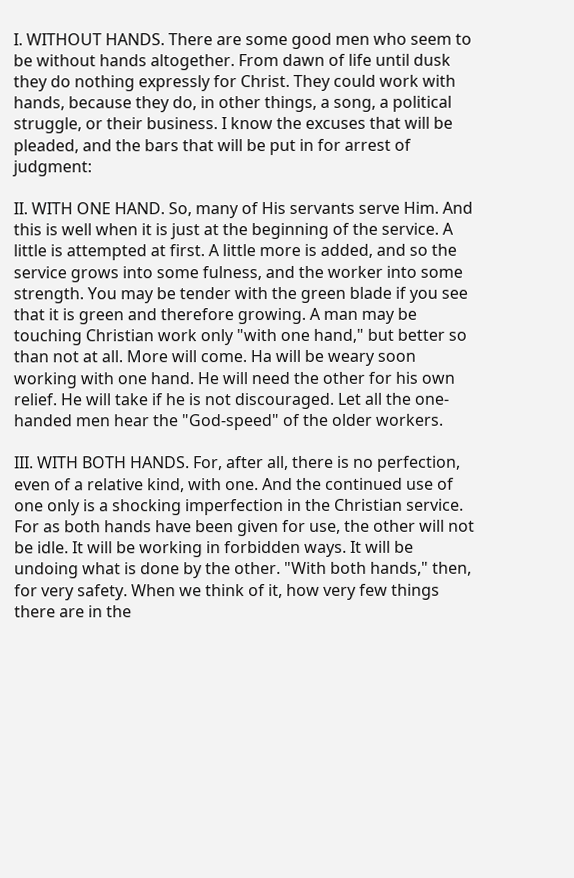I. WITHOUT HANDS. There are some good men who seem to be without hands altogether. From dawn of life until dusk they do nothing expressly for Christ. They could work with hands, because they do, in other things, a song, a political struggle, or their business. I know the excuses that will be pleaded, and the bars that will be put in for arrest of judgment:

II. WITH ONE HAND. So, many of His servants serve Him. And this is well when it is just at the beginning of the service. A little is attempted at first. A little more is added, and so the service grows into some fulness, and the worker into some strength. You may be tender with the green blade if you see that it is green and therefore growing. A man may be touching Christian work only "with one hand," but better so than not at all. More will come. Ha will be weary soon working with one hand. He will need the other for his own relief. He will take if he is not discouraged. Let all the one-handed men hear the "God-speed" of the older workers.

III. WITH BOTH HANDS. For, after all, there is no perfection, even of a relative kind, with one. And the continued use of one only is a shocking imperfection in the Christian service. For as both hands have been given for use, the other will not be idle. It will be working in forbidden ways. It will be undoing what is done by the other. "With both hands," then, for very safety. When we think of it, how very few things there are in the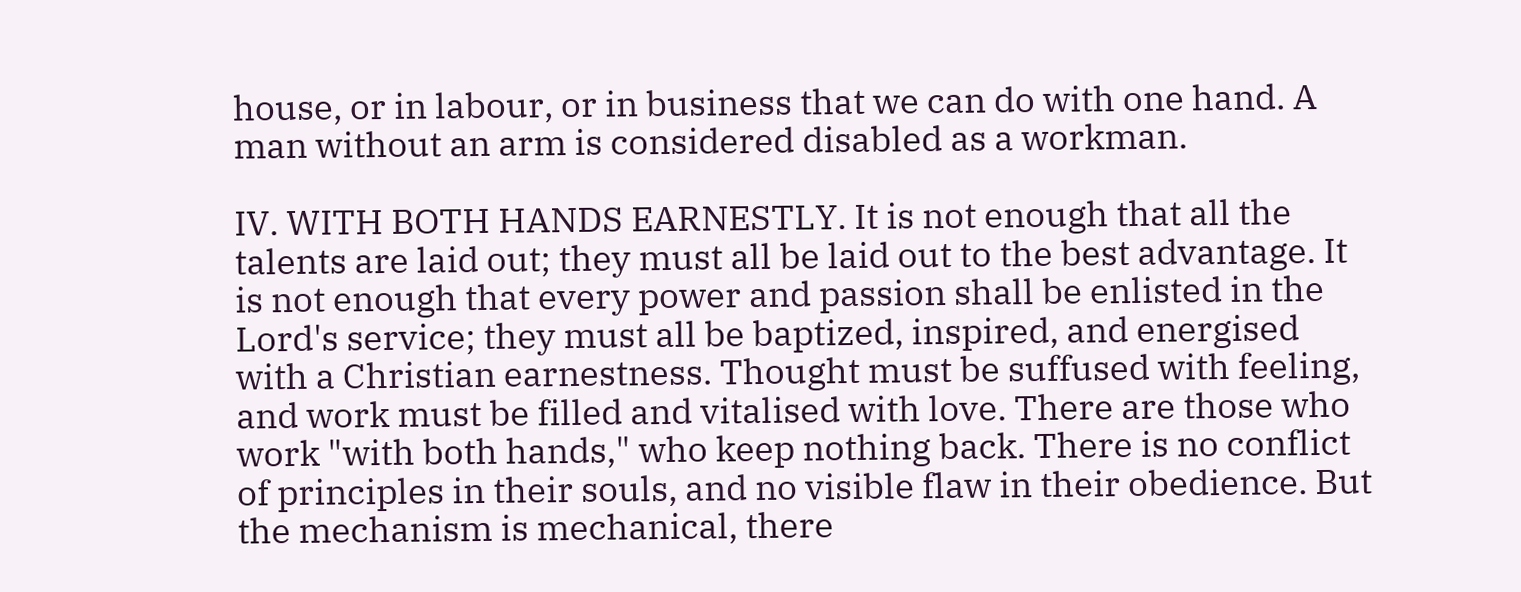house, or in labour, or in business that we can do with one hand. A man without an arm is considered disabled as a workman.

IV. WITH BOTH HANDS EARNESTLY. It is not enough that all the talents are laid out; they must all be laid out to the best advantage. It is not enough that every power and passion shall be enlisted in the Lord's service; they must all be baptized, inspired, and energised with a Christian earnestness. Thought must be suffused with feeling, and work must be filled and vitalised with love. There are those who work "with both hands," who keep nothing back. There is no conflict of principles in their souls, and no visible flaw in their obedience. But the mechanism is mechanical, there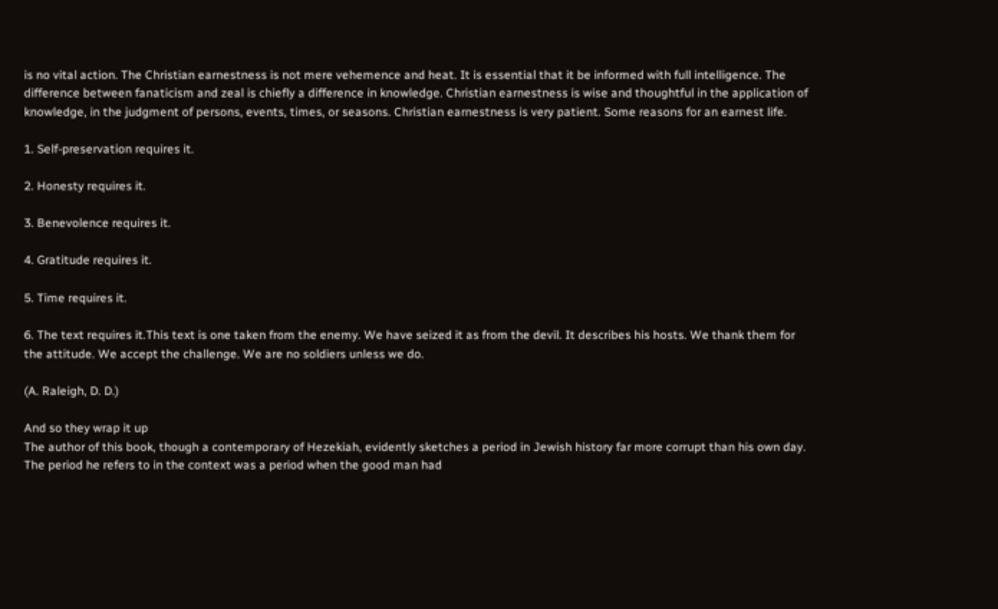is no vital action. The Christian earnestness is not mere vehemence and heat. It is essential that it be informed with full intelligence. The difference between fanaticism and zeal is chiefly a difference in knowledge. Christian earnestness is wise and thoughtful in the application of knowledge, in the judgment of persons, events, times, or seasons. Christian earnestness is very patient. Some reasons for an earnest life.

1. Self-preservation requires it.

2. Honesty requires it.

3. Benevolence requires it.

4. Gratitude requires it.

5. Time requires it.

6. The text requires it.This text is one taken from the enemy. We have seized it as from the devil. It describes his hosts. We thank them for the attitude. We accept the challenge. We are no soldiers unless we do.

(A. Raleigh, D. D.)

And so they wrap it up
The author of this book, though a contemporary of Hezekiah, evidently sketches a period in Jewish history far more corrupt than his own day. The period he refers to in the context was a period when the good man had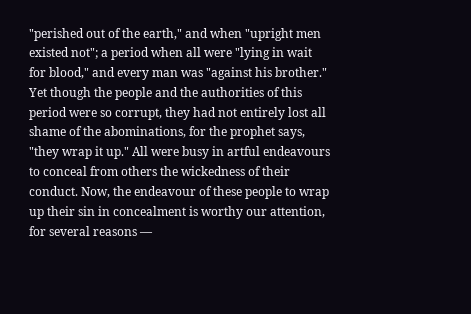"perished out of the earth," and when "upright men existed not"; a period when all were "lying in wait for blood," and every man was "against his brother." Yet though the people and the authorities of this period were so corrupt, they had not entirely lost all shame of the abominations, for the prophet says, "they wrap it up." All were busy in artful endeavours to conceal from others the wickedness of their conduct. Now, the endeavour of these people to wrap up their sin in concealment is worthy our attention, for several reasons —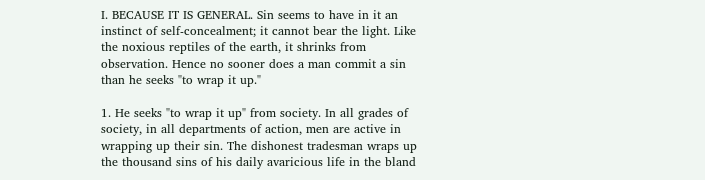I. BECAUSE IT IS GENERAL. Sin seems to have in it an instinct of self-concealment; it cannot bear the light. Like the noxious reptiles of the earth, it shrinks from observation. Hence no sooner does a man commit a sin than he seeks "to wrap it up."

1. He seeks "to wrap it up" from society. In all grades of society, in all departments of action, men are active in wrapping up their sin. The dishonest tradesman wraps up the thousand sins of his daily avaricious life in the bland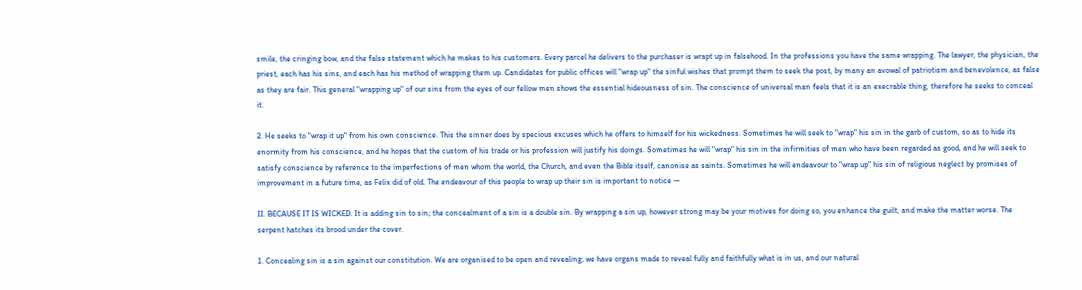smile, the cringing bow, and the false statement which he makes to his customers. Every parcel he delivers to the purchaser is wrapt up in falsehood. In the professions you have the same wrapping. The lawyer, the physician, the priest, each has his sins, and each has his method of wrapping them up. Candidates for public offices will "wrap up" the sinful wishes that prompt them to seek the post, by many an avowal of patriotism and benevolence, as false as they are fair. This general "wrapping up" of our sins from the eyes of our fellow men shows the essential hideousness of sin. The conscience of universal man feels that it is an execrable thing, therefore he seeks to conceal it.

2. He seeks to "wrap it up" from his own conscience. This the sinner does by specious excuses which he offers to himself for his wickedness. Sometimes he will seek to "wrap" his sin in the garb of custom, so as to hide its enormity from his conscience, and he hopes that the custom of his trade or his profession will justify his doings. Sometimes he will "wrap" his sin in the infirmities of men who have been regarded as good, and he will seek to satisfy conscience by reference to the imperfections of men whom the world, the Church, and even the Bible itself, canonise as saints. Sometimes he will endeavour to "wrap up" his sin of religious neglect by promises of improvement in a future time, as Felix did of old. The endeavour of this people to wrap up their sin is important to notice —

II. BECAUSE IT IS WICKED. It is adding sin to sin; the concealment of a sin is a double sin. By wrapping a sin up, however strong may be your motives for doing so, you enhance the guilt, and make the matter worse. The serpent hatches its brood under the cover.

1. Concealing sin is a sin against our constitution. We are organised to be open and revealing; we have organs made to reveal fully and faithfully what is in us, and our natural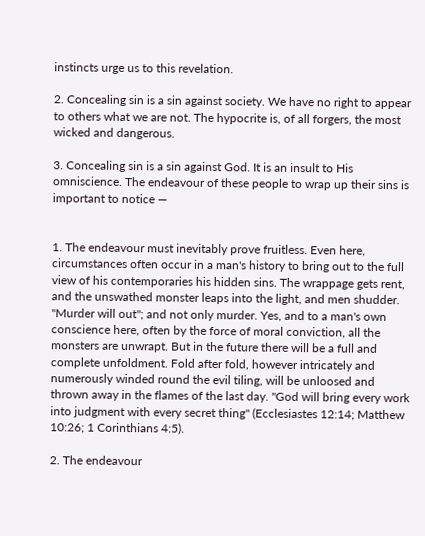instincts urge us to this revelation.

2. Concealing sin is a sin against society. We have no right to appear to others what we are not. The hypocrite is, of all forgers, the most wicked and dangerous.

3. Concealing sin is a sin against God. It is an insult to His omniscience. The endeavour of these people to wrap up their sins is important to notice —


1. The endeavour must inevitably prove fruitless. Even here, circumstances often occur in a man's history to bring out to the full view of his contemporaries his hidden sins. The wrappage gets rent, and the unswathed monster leaps into the light, and men shudder. "Murder will out"; and not only murder. Yes, and to a man's own conscience here, often by the force of moral conviction, all the monsters are unwrapt. But in the future there will be a full and complete unfoldment. Fold after fold, however intricately and numerously winded round the evil tiling, will be unloosed and thrown away in the flames of the last day. "God will bring every work into judgment with every secret thing" (Ecclesiastes 12:14; Matthew 10:26; 1 Corinthians 4:5).

2. The endeavour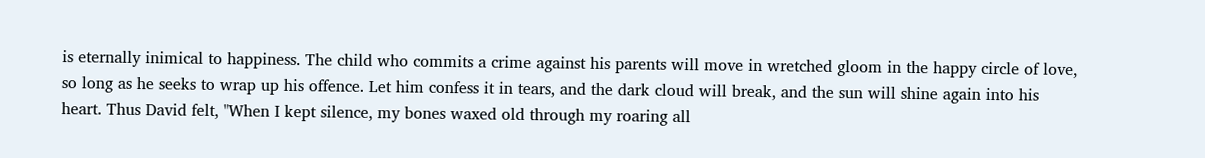is eternally inimical to happiness. The child who commits a crime against his parents will move in wretched gloom in the happy circle of love, so long as he seeks to wrap up his offence. Let him confess it in tears, and the dark cloud will break, and the sun will shine again into his heart. Thus David felt, "When I kept silence, my bones waxed old through my roaring all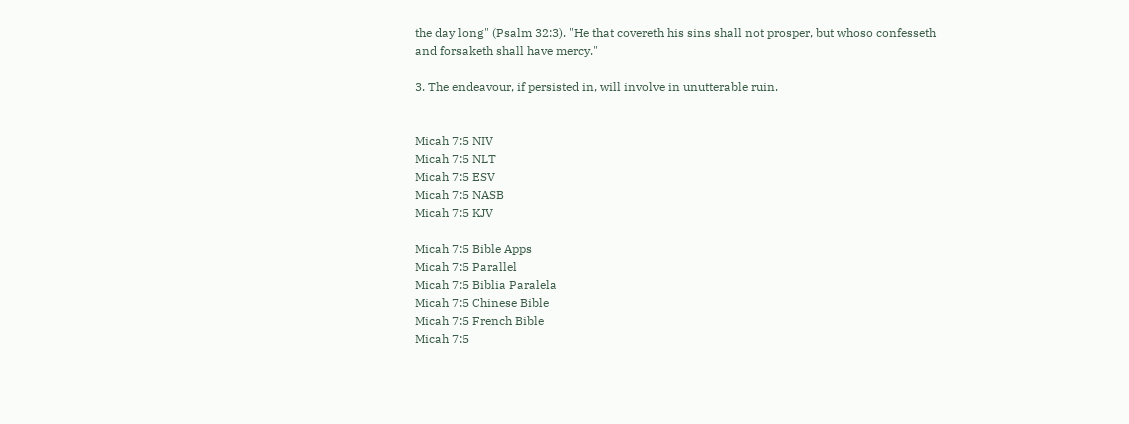the day long" (Psalm 32:3). "He that covereth his sins shall not prosper, but whoso confesseth and forsaketh shall have mercy."

3. The endeavour, if persisted in, will involve in unutterable ruin.


Micah 7:5 NIV
Micah 7:5 NLT
Micah 7:5 ESV
Micah 7:5 NASB
Micah 7:5 KJV

Micah 7:5 Bible Apps
Micah 7:5 Parallel
Micah 7:5 Biblia Paralela
Micah 7:5 Chinese Bible
Micah 7:5 French Bible
Micah 7:5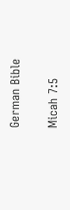German Bible

Micah 7:5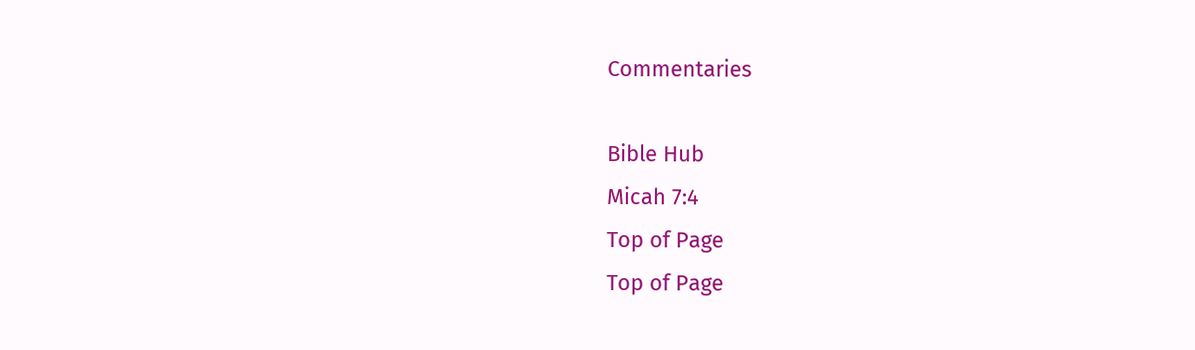Commentaries

Bible Hub
Micah 7:4
Top of Page
Top of Page